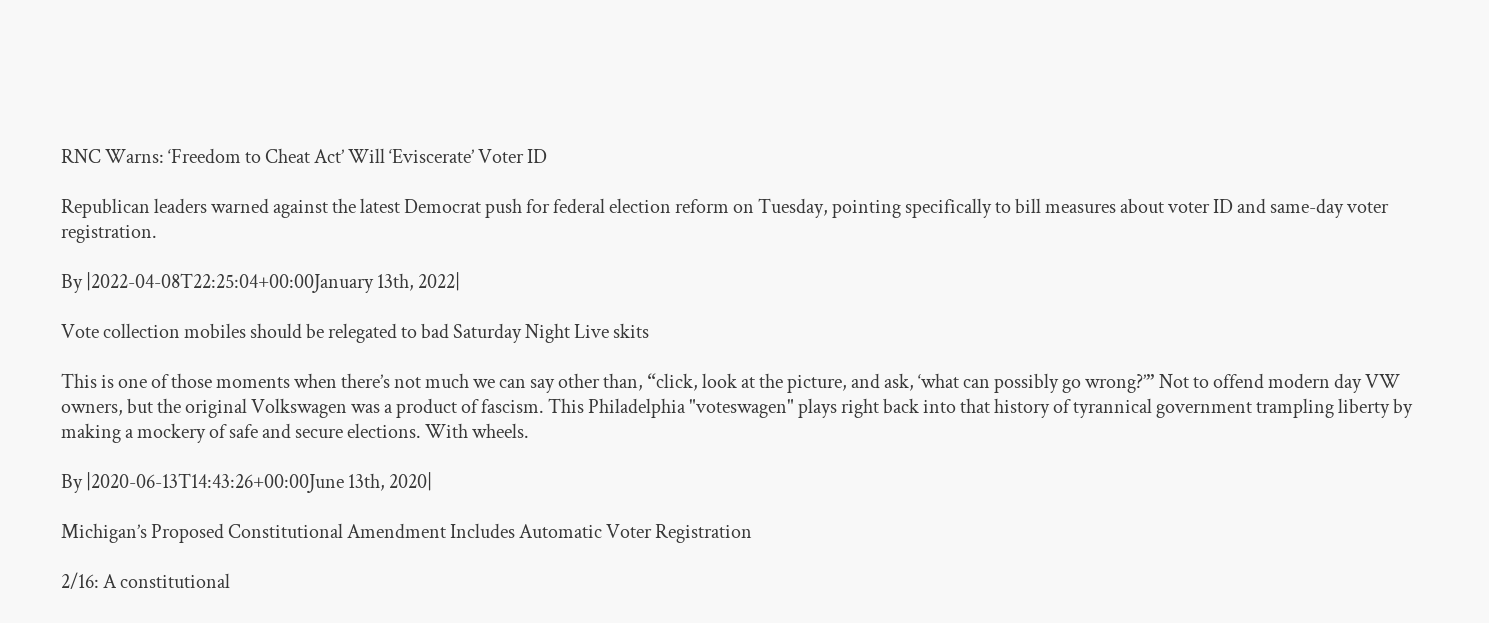RNC Warns: ‘Freedom to Cheat Act’ Will ‘Eviscerate’ Voter ID

Republican leaders warned against the latest Democrat push for federal election reform on Tuesday, pointing specifically to bill measures about voter ID and same-day voter registration.

By |2022-04-08T22:25:04+00:00January 13th, 2022|

Vote collection mobiles should be relegated to bad Saturday Night Live skits

This is one of those moments when there’s not much we can say other than, “click, look at the picture, and ask, ‘what can possibly go wrong?’” Not to offend modern day VW owners, but the original Volkswagen was a product of fascism. This Philadelphia "voteswagen" plays right back into that history of tyrannical government trampling liberty by making a mockery of safe and secure elections. With wheels.

By |2020-06-13T14:43:26+00:00June 13th, 2020|

Michigan’s Proposed Constitutional Amendment Includes Automatic Voter Registration

2/16: A constitutional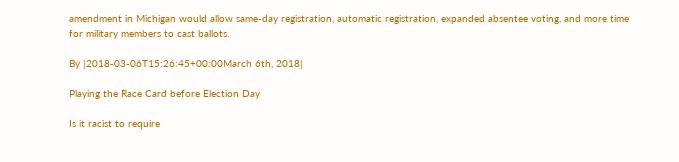amendment in Michigan would allow same-day registration, automatic registration, expanded absentee voting, and more time for military members to cast ballots.

By |2018-03-06T15:26:45+00:00March 6th, 2018|

Playing the Race Card before Election Day

Is it racist to require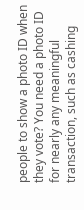people to show a photo ID when they vote? You need a photo ID for nearly any meaningful transaction, such as cashing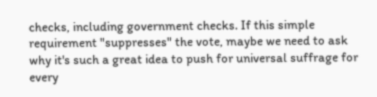checks, including government checks. If this simple requirement "suppresses" the vote, maybe we need to ask why it's such a great idea to push for universal suffrage for every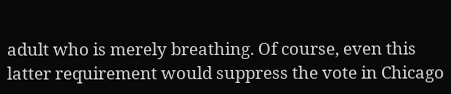adult who is merely breathing. Of course, even this latter requirement would suppress the vote in Chicago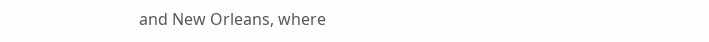and New Orleans, where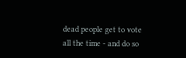dead people get to vote all the time - and do so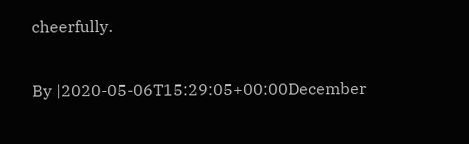cheerfully.

By |2020-05-06T15:29:05+00:00December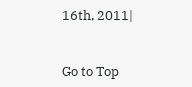16th, 2011|


Go to Top